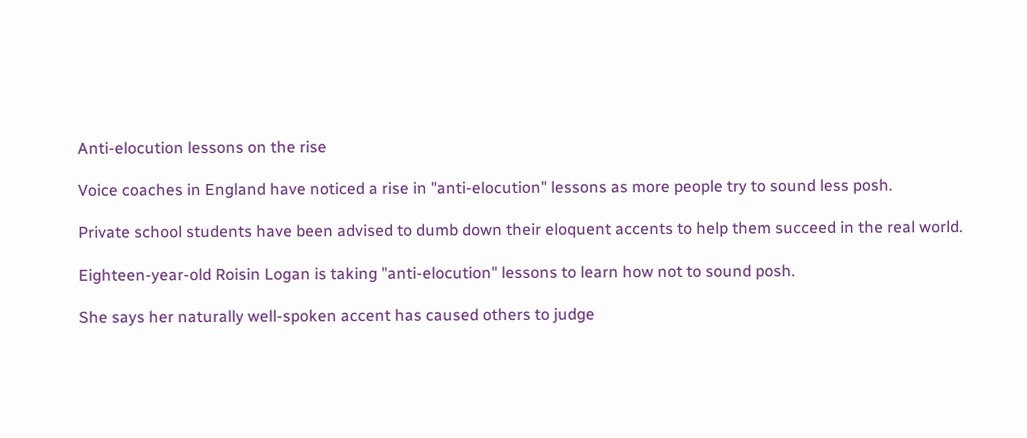Anti-elocution lessons on the rise

Voice coaches in England have noticed a rise in "anti-elocution" lessons as more people try to sound less posh.

Private school students have been advised to dumb down their eloquent accents to help them succeed in the real world.

Eighteen-year-old Roisin Logan is taking "anti-elocution" lessons to learn how not to sound posh.

She says her naturally well-spoken accent has caused others to judge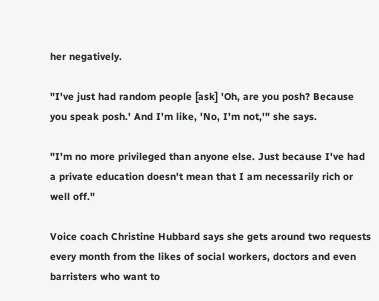her negatively.

"I've just had random people [ask] 'Oh, are you posh? Because you speak posh.' And I'm like, 'No, I'm not,'" she says.

"I'm no more privileged than anyone else. Just because I've had a private education doesn't mean that I am necessarily rich or well off."

Voice coach Christine Hubbard says she gets around two requests every month from the likes of social workers, doctors and even barristers who want to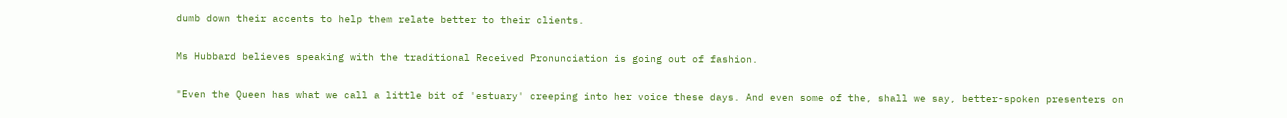dumb down their accents to help them relate better to their clients.

Ms Hubbard believes speaking with the traditional Received Pronunciation is going out of fashion.

"Even the Queen has what we call a little bit of 'estuary' creeping into her voice these days. And even some of the, shall we say, better-spoken presenters on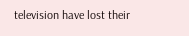television have lost their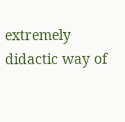extremely didactic way of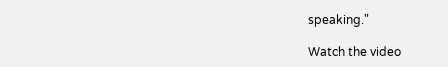speaking."

Watch the video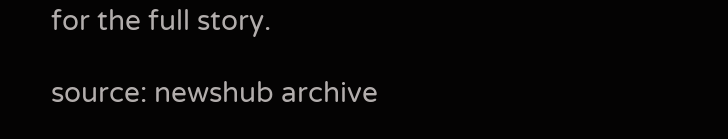for the full story.

source: newshub archive